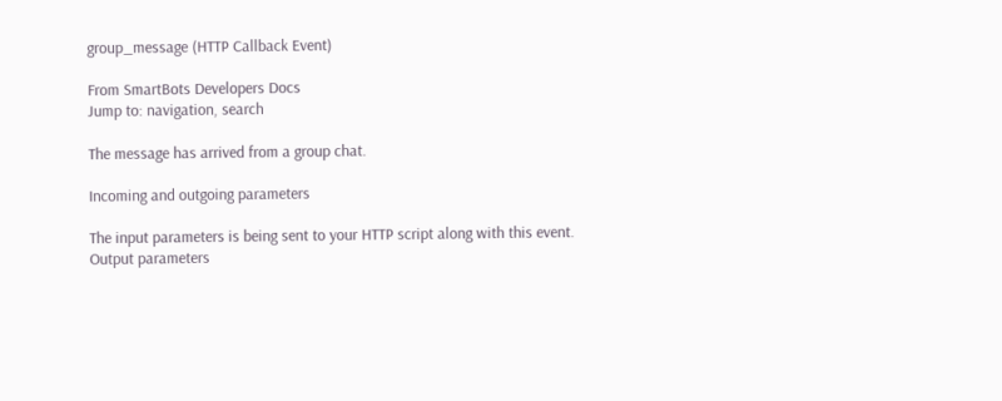group_message (HTTP Callback Event)

From SmartBots Developers Docs
Jump to: navigation, search

The message has arrived from a group chat.

Incoming and outgoing parameters

The input parameters is being sent to your HTTP script along with this event. Output parameters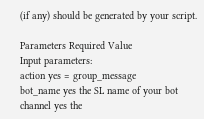(if any) should be generated by your script.

Parameters Required Value
Input parameters:
action yes = group_message
bot_name yes the SL name of your bot
channel yes the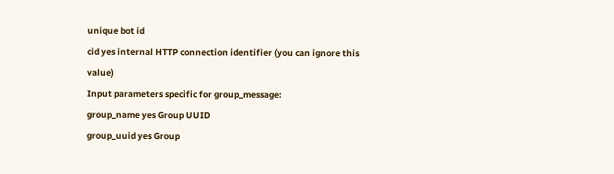unique bot id
cid yes internal HTTP connection identifier (you can ignore this value)
Input parameters specific for group_message:
group_name yes Group UUID
group_uuid yes Group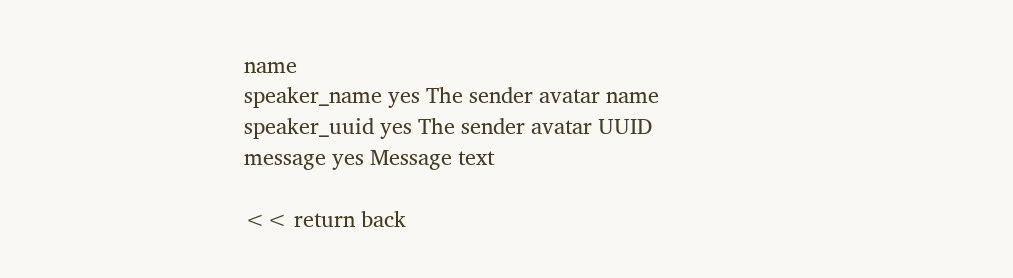name
speaker_name yes The sender avatar name
speaker_uuid yes The sender avatar UUID
message yes Message text

<< return back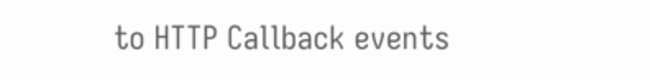to HTTP Callback events